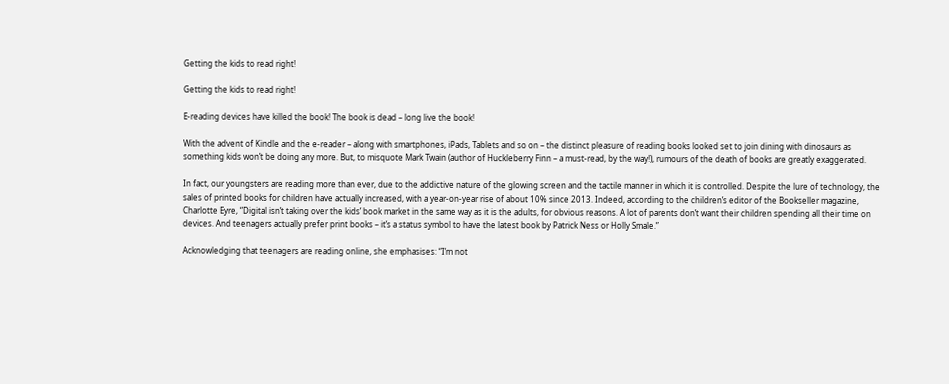Getting the kids to read right!

Getting the kids to read right!

E-reading devices have killed the book! The book is dead – long live the book!

With the advent of Kindle and the e-reader – along with smartphones, iPads, Tablets and so on – the distinct pleasure of reading books looked set to join dining with dinosaurs as something kids won’t be doing any more. But, to misquote Mark Twain (author of Huckleberry Finn – a must-read, by the way!), rumours of the death of books are greatly exaggerated.

In fact, our youngsters are reading more than ever, due to the addictive nature of the glowing screen and the tactile manner in which it is controlled. Despite the lure of technology, the sales of printed books for children have actually increased, with a year-on-year rise of about 10% since 2013. Indeed, according to the children’s editor of the Bookseller magazine, Charlotte Eyre, “Digital isn’t taking over the kids’ book market in the same way as it is the adults, for obvious reasons. A lot of parents don’t want their children spending all their time on devices. And teenagers actually prefer print books – it’s a status symbol to have the latest book by Patrick Ness or Holly Smale.”

Acknowledging that teenagers are reading online, she emphasises: “I’m not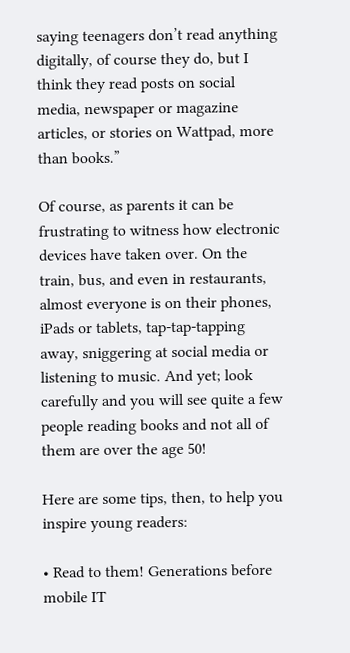saying teenagers don’t read anything digitally, of course they do, but I think they read posts on social media, newspaper or magazine articles, or stories on Wattpad, more than books.”

Of course, as parents it can be frustrating to witness how electronic devices have taken over. On the train, bus, and even in restaurants, almost everyone is on their phones, iPads or tablets, tap-tap-tapping away, sniggering at social media or listening to music. And yet; look carefully and you will see quite a few people reading books and not all of them are over the age 50!

Here are some tips, then, to help you inspire young readers:

• Read to them! Generations before mobile IT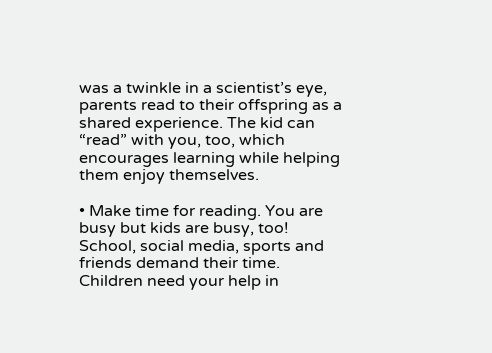was a twinkle in a scientist’s eye, parents read to their offspring as a shared experience. The kid can “read” with you, too, which encourages learning while helping them enjoy themselves.

• Make time for reading. You are busy but kids are busy, too! School, social media, sports and friends demand their time. Children need your help in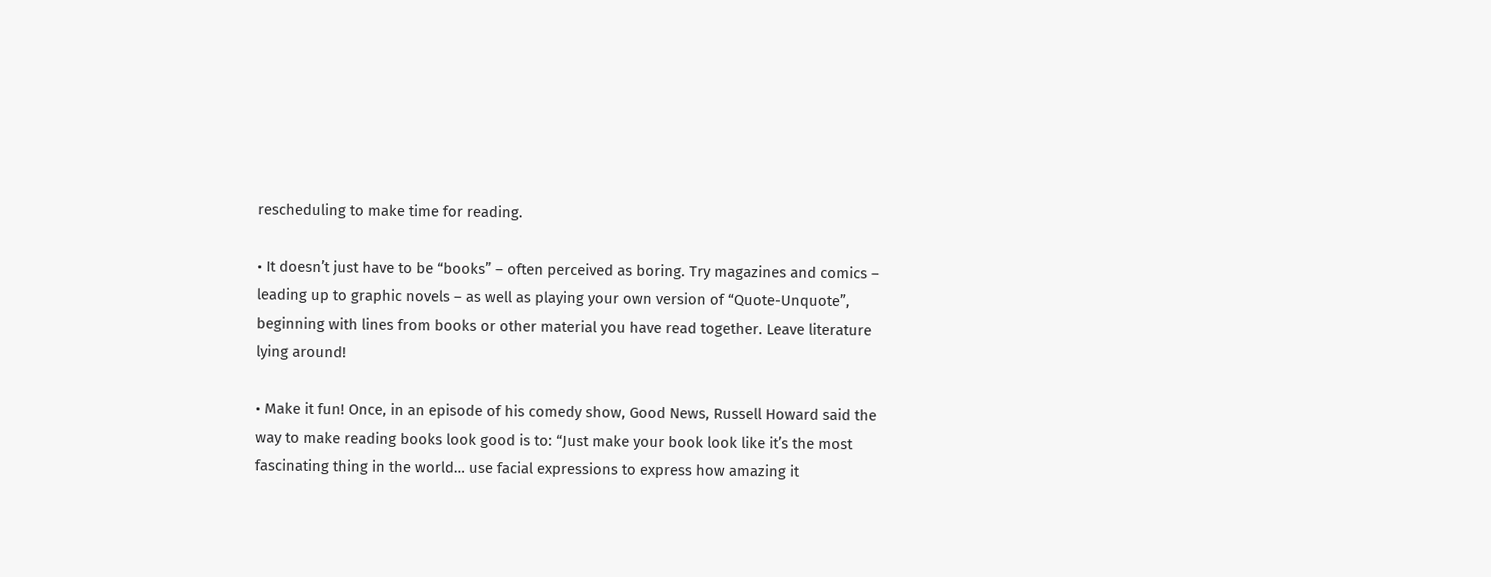rescheduling to make time for reading.

• It doesn’t just have to be “books” – often perceived as boring. Try magazines and comics – leading up to graphic novels – as well as playing your own version of “Quote-Unquote”, beginning with lines from books or other material you have read together. Leave literature lying around!

• Make it fun! Once, in an episode of his comedy show, Good News, Russell Howard said the way to make reading books look good is to: “Just make your book look like it’s the most fascinating thing in the world… use facial expressions to express how amazing it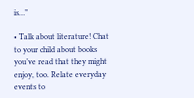is…”

• Talk about literature! Chat to your child about books you’ve read that they might enjoy, too. Relate everyday events to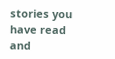stories you have read and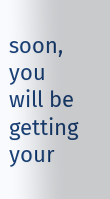soon, you will be getting your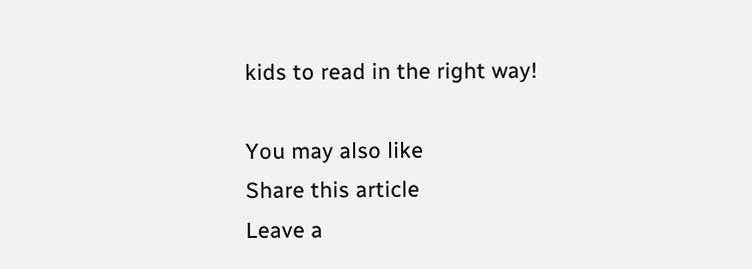kids to read in the right way!

You may also like
Share this article
Leave a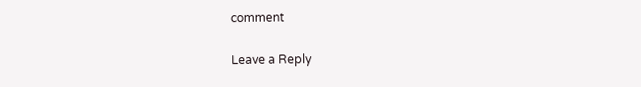comment

Leave a Reply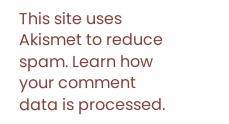This site uses Akismet to reduce spam. Learn how your comment data is processed.